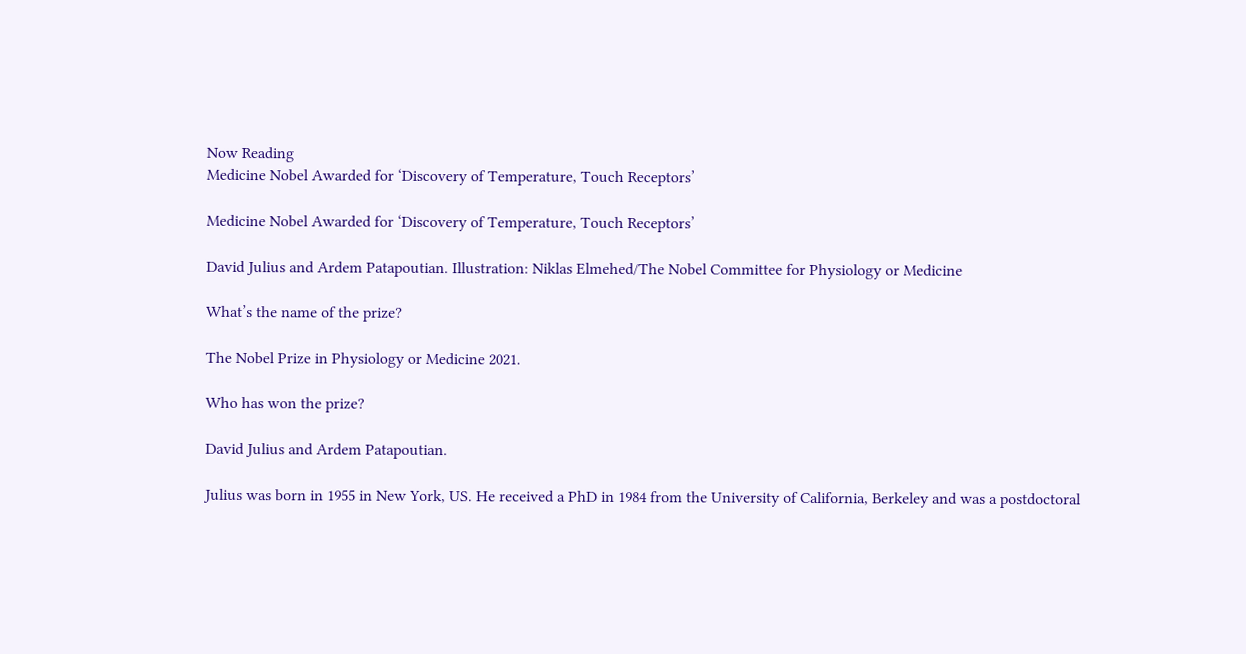Now Reading
Medicine Nobel Awarded for ‘Discovery of Temperature, Touch Receptors’

Medicine Nobel Awarded for ‘Discovery of Temperature, Touch Receptors’

David Julius and Ardem Patapoutian. Illustration: Niklas Elmehed/The Nobel Committee for Physiology or Medicine

What’s the name of the prize?

The Nobel Prize in Physiology or Medicine 2021.

Who has won the prize?

David Julius and Ardem Patapoutian.

Julius was born in 1955 in New York, US. He received a PhD in 1984 from the University of California, Berkeley and was a postdoctoral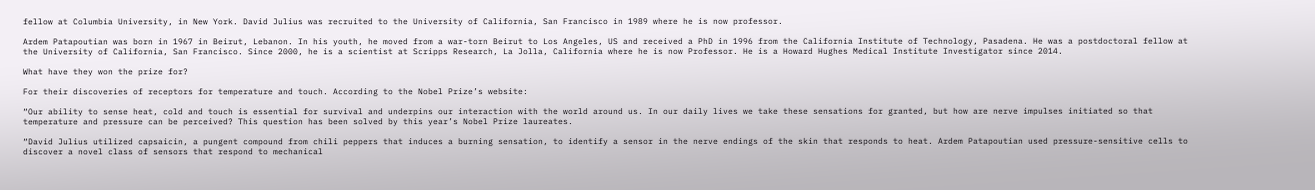fellow at Columbia University, in New York. David Julius was recruited to the University of California, San Francisco in 1989 where he is now professor.

Ardem Patapoutian was born in 1967 in Beirut, Lebanon. In his youth, he moved from a war-torn Beirut to Los Angeles, US and received a PhD in 1996 from the California Institute of Technology, Pasadena. He was a postdoctoral fellow at the University of California, San Francisco. Since 2000, he is a scientist at Scripps Research, La Jolla, California where he is now Professor. He is a Howard Hughes Medical Institute Investigator since 2014.

What have they won the prize for?

For their discoveries of receptors for temperature and touch. According to the Nobel Prize’s website:

“Our ability to sense heat, cold and touch is essential for survival and underpins our interaction with the world around us. In our daily lives we take these sensations for granted, but how are nerve impulses initiated so that temperature and pressure can be perceived? This question has been solved by this year’s Nobel Prize laureates.

“David Julius utilized capsaicin, a pungent compound from chili peppers that induces a burning sensation, to identify a sensor in the nerve endings of the skin that responds to heat. Ardem Patapoutian used pressure-sensitive cells to discover a novel class of sensors that respond to mechanical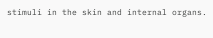stimuli in the skin and internal organs.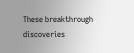These breakthrough discoveries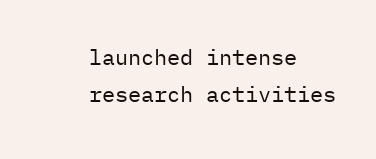launched intense research activities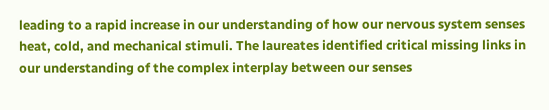leading to a rapid increase in our understanding of how our nervous system senses heat, cold, and mechanical stimuli. The laureates identified critical missing links in our understanding of the complex interplay between our senses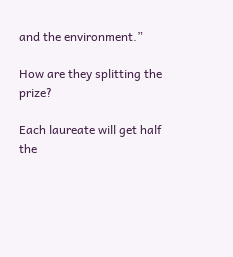and the environment.”

How are they splitting the prize?

Each laureate will get half the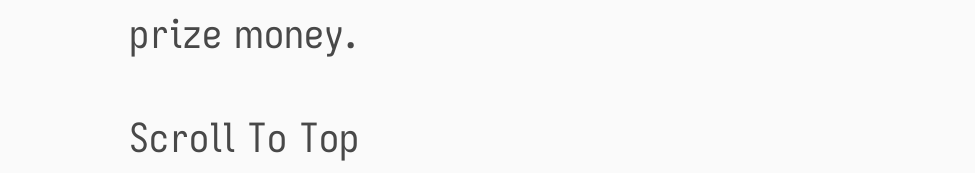prize money.

Scroll To Top